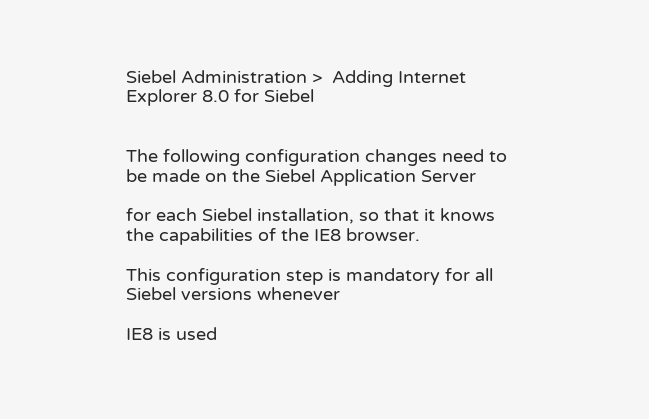Siebel Administration >  Adding Internet Explorer 8.0 for Siebel


The following configuration changes need to be made on the Siebel Application Server

for each Siebel installation, so that it knows the capabilities of the IE8 browser.

This configuration step is mandatory for all Siebel versions whenever

IE8 is used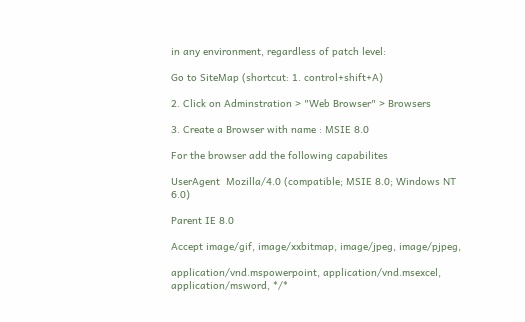in any environment, regardless of patch level:

Go to SiteMap (shortcut: 1. control+shift+A)

2. Click on Adminstration > "Web Browser" > Browsers

3. Create a Browser with name : MSIE 8.0

For the browser add the following capabilites

UserAgent  Mozilla/4.0 (compatible; MSIE 8.0; Windows NT 6.0)

Parent IE 8.0

Accept image/gif, image/xxbitmap, image/jpeg, image/pjpeg,

application/vnd.mspowerpoint, application/vnd.msexcel, application/msword, */*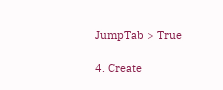JumpTab > True

4. Create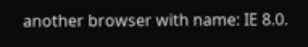another browser with name: IE 8.0.